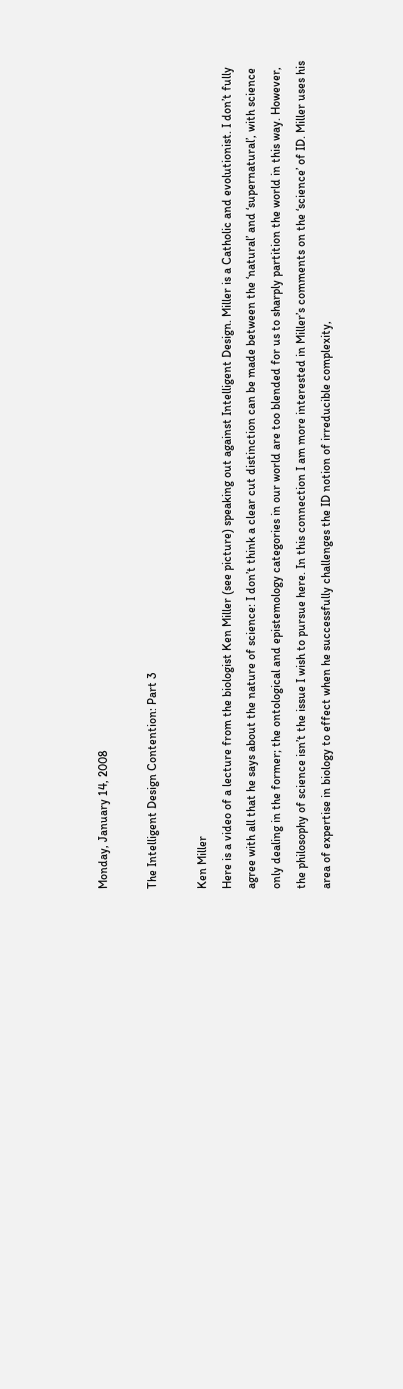Monday, January 14, 2008

The Intelligent Design Contention: Part 3

Ken Miller
Here is a video of a lecture from the biologist Ken Miller (see picture) speaking out against Intelligent Design. Miller is a Catholic and evolutionist. I don’t fully agree with all that he says about the nature of science: I don’t think a clear cut distinction can be made between the ‘natural’ and ‘supernatural’, with science only dealing in the former; the ontological and epistemology categories in our world are too blended for us to sharply partition the world in this way. However, the philosophy of science isn’t the issue I wish to pursue here. In this connection I am more interested in Miller’s comments on the ‘science’ of ID. Miller uses his area of expertise in biology to effect when he successfully challenges the ID notion of irreducible complexity,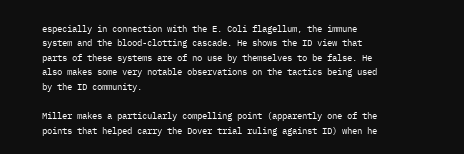especially in connection with the E. Coli flagellum, the immune system and the blood-clotting cascade. He shows the ID view that parts of these systems are of no use by themselves to be false. He also makes some very notable observations on the tactics being used by the ID community.

Miller makes a particularly compelling point (apparently one of the points that helped carry the Dover trial ruling against ID) when he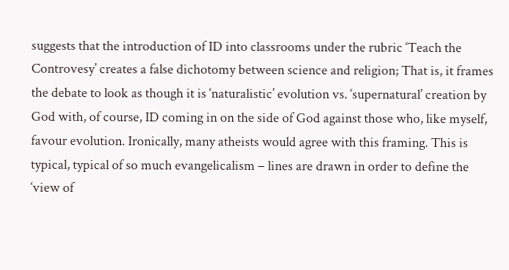suggests that the introduction of ID into classrooms under the rubric ‘Teach the Controvesy’ creates a false dichotomy between science and religion; That is, it frames the debate to look as though it is ‘naturalistic’ evolution vs. ‘supernatural’ creation by God with, of course, ID coming in on the side of God against those who, like myself, favour evolution. Ironically, many atheists would agree with this framing. This is typical, typical of so much evangelicalism – lines are drawn in order to define the ‘view of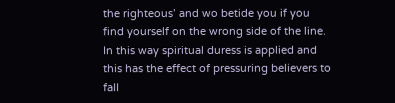the righteous’ and wo betide you if you find yourself on the wrong side of the line. In this way spiritual duress is applied and this has the effect of pressuring believers to fall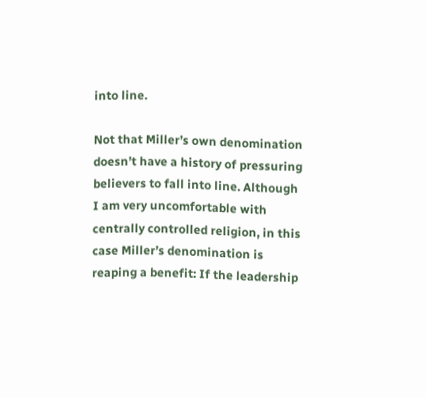into line.

Not that Miller’s own denomination doesn’t have a history of pressuring believers to fall into line. Although I am very uncomfortable with centrally controlled religion, in this case Miller’s denomination is reaping a benefit: If the leadership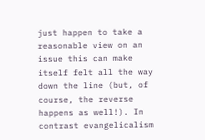just happen to take a reasonable view on an issue this can make itself felt all the way down the line (but, of course, the reverse happens as well!). In contrast evangelicalism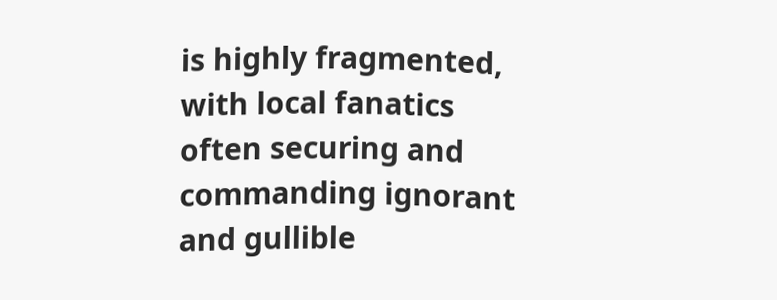is highly fragmented, with local fanatics often securing and commanding ignorant and gullible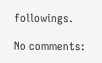followings.

No comments: